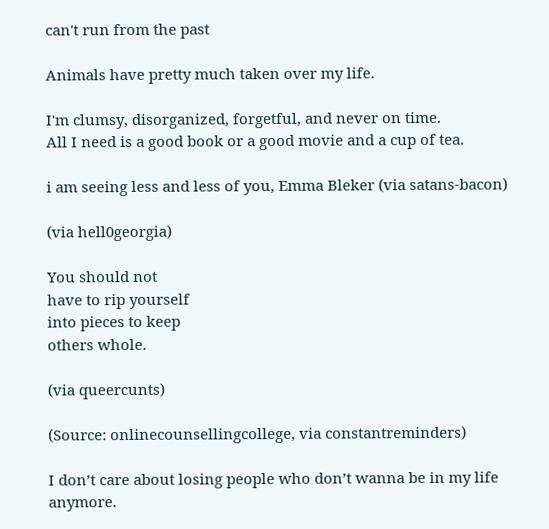can't run from the past

Animals have pretty much taken over my life.

I'm clumsy, disorganized, forgetful, and never on time.
All I need is a good book or a good movie and a cup of tea.

i am seeing less and less of you, Emma Bleker (via satans-bacon)

(via hell0georgia)

You should not
have to rip yourself
into pieces to keep
others whole.

(via queercunts)

(Source: onlinecounsellingcollege, via constantreminders)

I don’t care about losing people who don’t wanna be in my life anymore.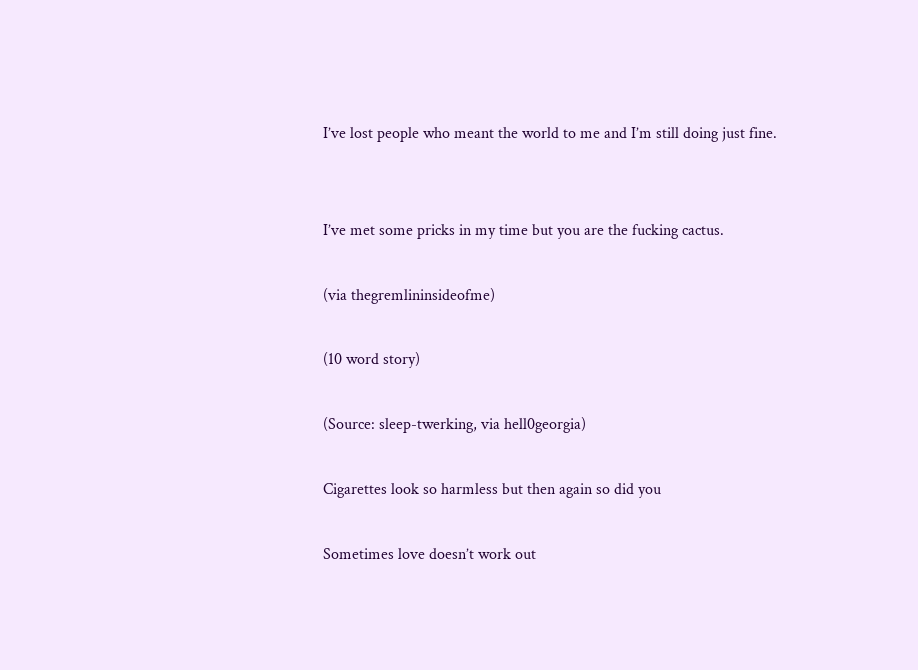I’ve lost people who meant the world to me and I’m still doing just fine.


I’ve met some pricks in my time but you are the fucking cactus.

(via thegremlininsideofme)

(10 word story)

(Source: sleep-twerking, via hell0georgia)

Cigarettes look so harmless but then again so did you

Sometimes love doesn’t work out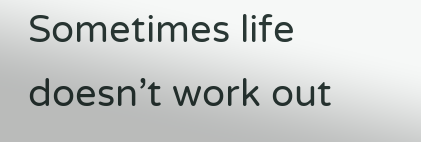Sometimes life doesn’t work out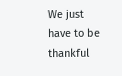We just have to be thankful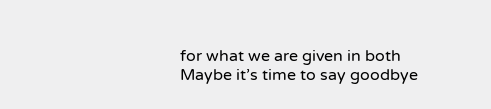for what we are given in both
Maybe it’s time to say goodbye